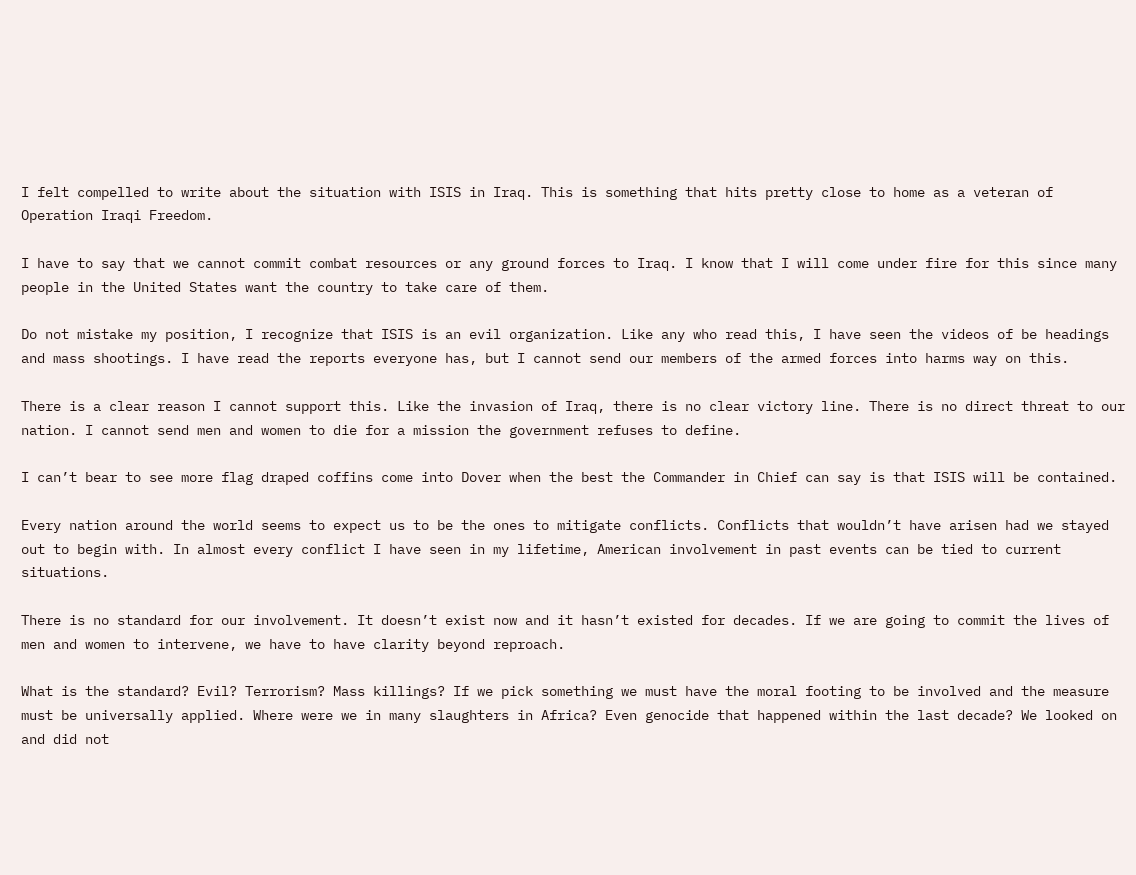I felt compelled to write about the situation with ISIS in Iraq. This is something that hits pretty close to home as a veteran of Operation Iraqi Freedom.

I have to say that we cannot commit combat resources or any ground forces to Iraq. I know that I will come under fire for this since many people in the United States want the country to take care of them.

Do not mistake my position, I recognize that ISIS is an evil organization. Like any who read this, I have seen the videos of be headings and mass shootings. I have read the reports everyone has, but I cannot send our members of the armed forces into harms way on this.

There is a clear reason I cannot support this. Like the invasion of Iraq, there is no clear victory line. There is no direct threat to our nation. I cannot send men and women to die for a mission the government refuses to define.

I can’t bear to see more flag draped coffins come into Dover when the best the Commander in Chief can say is that ISIS will be contained.

Every nation around the world seems to expect us to be the ones to mitigate conflicts. Conflicts that wouldn’t have arisen had we stayed out to begin with. In almost every conflict I have seen in my lifetime, American involvement in past events can be tied to current situations.

There is no standard for our involvement. It doesn’t exist now and it hasn’t existed for decades. If we are going to commit the lives of men and women to intervene, we have to have clarity beyond reproach.

What is the standard? Evil? Terrorism? Mass killings? If we pick something we must have the moral footing to be involved and the measure must be universally applied. Where were we in many slaughters in Africa? Even genocide that happened within the last decade? We looked on and did not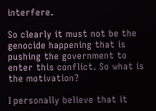interfere.

So clearly it must not be the genocide happening that is pushing the government to enter this conflict. So what is the motivation?

I personally believe that it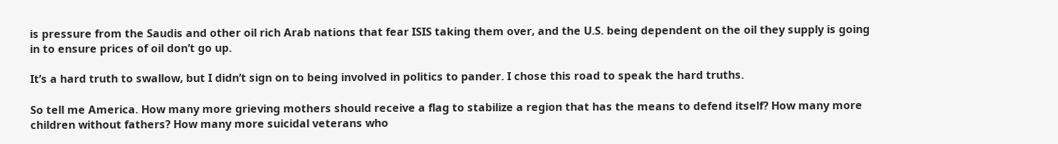is pressure from the Saudis and other oil rich Arab nations that fear ISIS taking them over, and the U.S. being dependent on the oil they supply is going in to ensure prices of oil don’t go up.

It’s a hard truth to swallow, but I didn’t sign on to being involved in politics to pander. I chose this road to speak the hard truths.

So tell me America. How many more grieving mothers should receive a flag to stabilize a region that has the means to defend itself? How many more children without fathers? How many more suicidal veterans who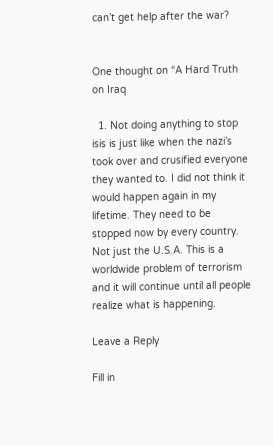can’t get help after the war?


One thought on “A Hard Truth on Iraq

  1. Not doing anything to stop isis is just like when the nazi’s took over and crusified everyone they wanted to. I did not think it would happen again in my lifetime. They need to be stopped now by every country. Not just the U.S.A. This is a worldwide problem of terrorism and it will continue until all people realize what is happening.

Leave a Reply

Fill in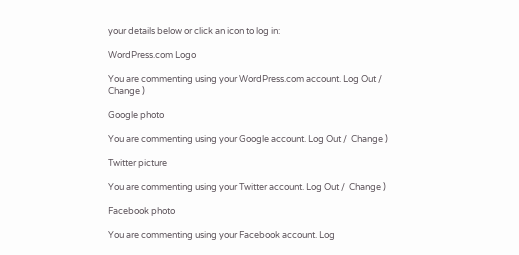your details below or click an icon to log in:

WordPress.com Logo

You are commenting using your WordPress.com account. Log Out /  Change )

Google photo

You are commenting using your Google account. Log Out /  Change )

Twitter picture

You are commenting using your Twitter account. Log Out /  Change )

Facebook photo

You are commenting using your Facebook account. Log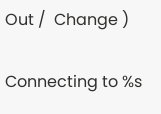Out /  Change )

Connecting to %s